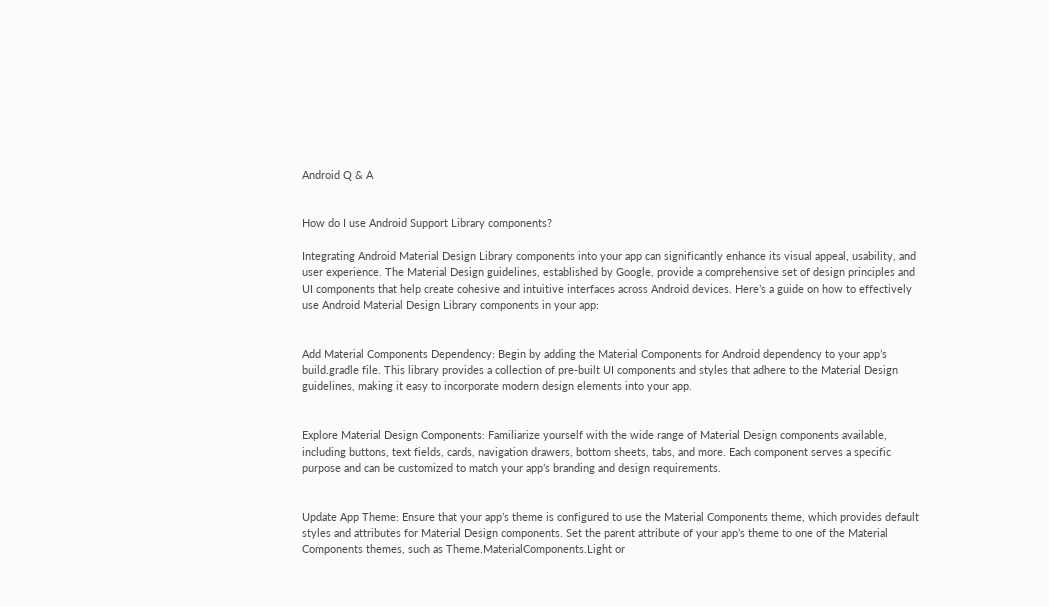Android Q & A


How do I use Android Support Library components?

Integrating Android Material Design Library components into your app can significantly enhance its visual appeal, usability, and user experience. The Material Design guidelines, established by Google, provide a comprehensive set of design principles and UI components that help create cohesive and intuitive interfaces across Android devices. Here’s a guide on how to effectively use Android Material Design Library components in your app:


Add Material Components Dependency: Begin by adding the Material Components for Android dependency to your app’s build.gradle file. This library provides a collection of pre-built UI components and styles that adhere to the Material Design guidelines, making it easy to incorporate modern design elements into your app.


Explore Material Design Components: Familiarize yourself with the wide range of Material Design components available, including buttons, text fields, cards, navigation drawers, bottom sheets, tabs, and more. Each component serves a specific purpose and can be customized to match your app’s branding and design requirements.


Update App Theme: Ensure that your app’s theme is configured to use the Material Components theme, which provides default styles and attributes for Material Design components. Set the parent attribute of your app’s theme to one of the Material Components themes, such as Theme.MaterialComponents.Light or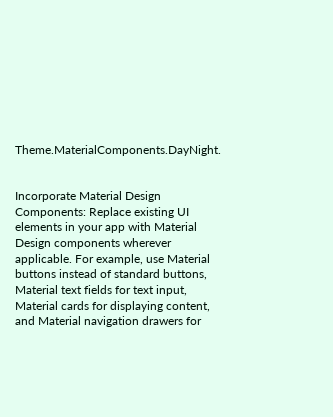Theme.MaterialComponents.DayNight.


Incorporate Material Design Components: Replace existing UI elements in your app with Material Design components wherever applicable. For example, use Material buttons instead of standard buttons, Material text fields for text input, Material cards for displaying content, and Material navigation drawers for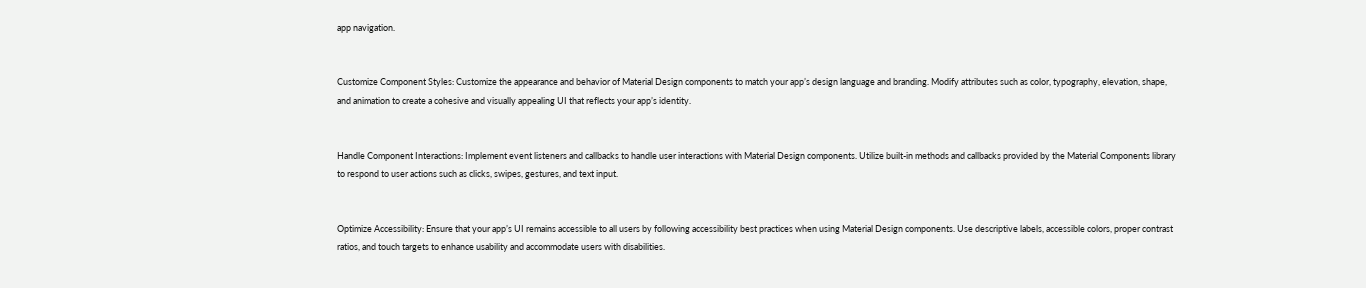app navigation.


Customize Component Styles: Customize the appearance and behavior of Material Design components to match your app’s design language and branding. Modify attributes such as color, typography, elevation, shape, and animation to create a cohesive and visually appealing UI that reflects your app’s identity.


Handle Component Interactions: Implement event listeners and callbacks to handle user interactions with Material Design components. Utilize built-in methods and callbacks provided by the Material Components library to respond to user actions such as clicks, swipes, gestures, and text input.


Optimize Accessibility: Ensure that your app’s UI remains accessible to all users by following accessibility best practices when using Material Design components. Use descriptive labels, accessible colors, proper contrast ratios, and touch targets to enhance usability and accommodate users with disabilities.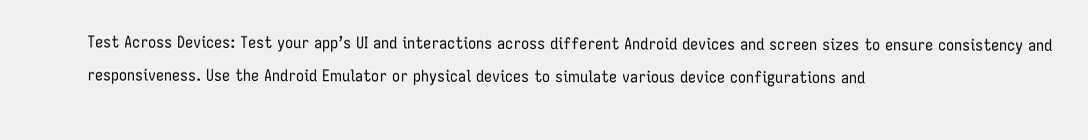Test Across Devices: Test your app’s UI and interactions across different Android devices and screen sizes to ensure consistency and responsiveness. Use the Android Emulator or physical devices to simulate various device configurations and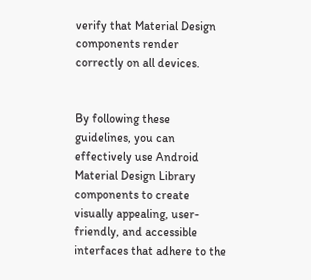verify that Material Design components render correctly on all devices.


By following these guidelines, you can effectively use Android Material Design Library components to create visually appealing, user-friendly, and accessible interfaces that adhere to the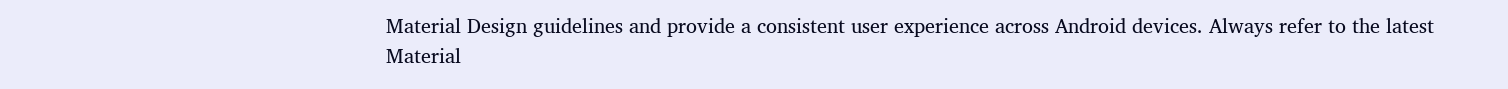Material Design guidelines and provide a consistent user experience across Android devices. Always refer to the latest Material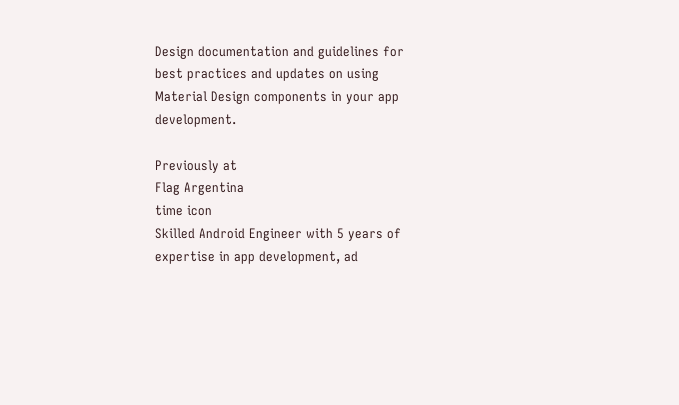Design documentation and guidelines for best practices and updates on using Material Design components in your app development.

Previously at
Flag Argentina
time icon
Skilled Android Engineer with 5 years of expertise in app development, ad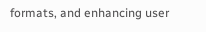formats, and enhancing user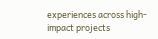experiences across high-impact projects